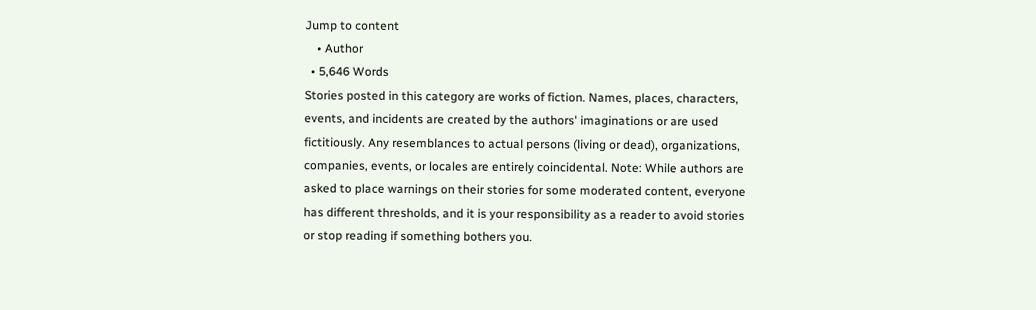Jump to content
    • Author
  • 5,646 Words
Stories posted in this category are works of fiction. Names, places, characters, events, and incidents are created by the authors' imaginations or are used fictitiously. Any resemblances to actual persons (living or dead), organizations, companies, events, or locales are entirely coincidental. Note: While authors are asked to place warnings on their stories for some moderated content, everyone has different thresholds, and it is your responsibility as a reader to avoid stories or stop reading if something bothers you.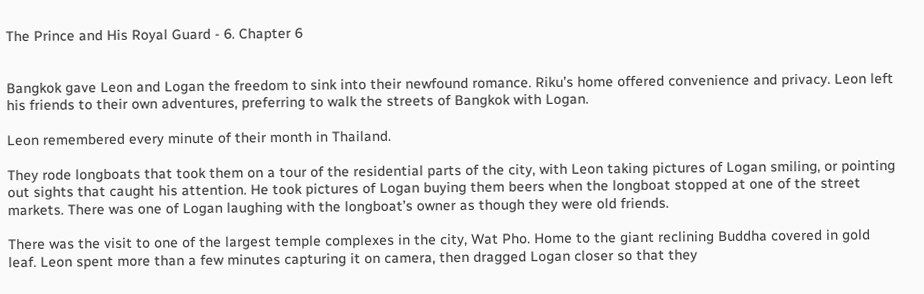The Prince and His Royal Guard - 6. Chapter 6


Bangkok gave Leon and Logan the freedom to sink into their newfound romance. Riku’s home offered convenience and privacy. Leon left his friends to their own adventures, preferring to walk the streets of Bangkok with Logan.

Leon remembered every minute of their month in Thailand.

They rode longboats that took them on a tour of the residential parts of the city, with Leon taking pictures of Logan smiling, or pointing out sights that caught his attention. He took pictures of Logan buying them beers when the longboat stopped at one of the street markets. There was one of Logan laughing with the longboat’s owner as though they were old friends.

There was the visit to one of the largest temple complexes in the city, Wat Pho. Home to the giant reclining Buddha covered in gold leaf. Leon spent more than a few minutes capturing it on camera, then dragged Logan closer so that they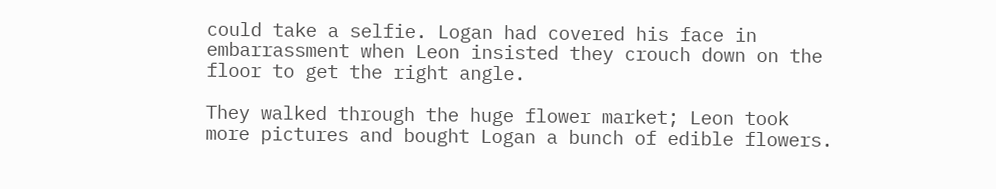could take a selfie. Logan had covered his face in embarrassment when Leon insisted they crouch down on the floor to get the right angle.

They walked through the huge flower market; Leon took more pictures and bought Logan a bunch of edible flowers.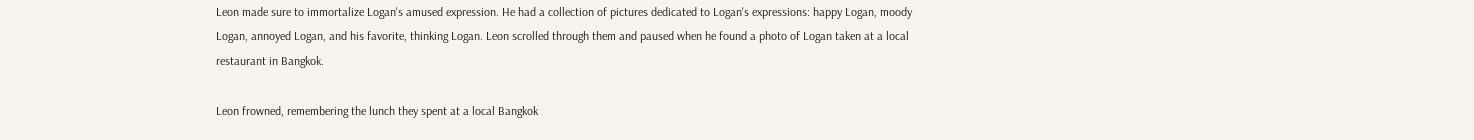Leon made sure to immortalize Logan's amused expression. He had a collection of pictures dedicated to Logan's expressions: happy Logan, moody Logan, annoyed Logan, and his favorite, thinking Logan. Leon scrolled through them and paused when he found a photo of Logan taken at a local restaurant in Bangkok.

Leon frowned, remembering the lunch they spent at a local Bangkok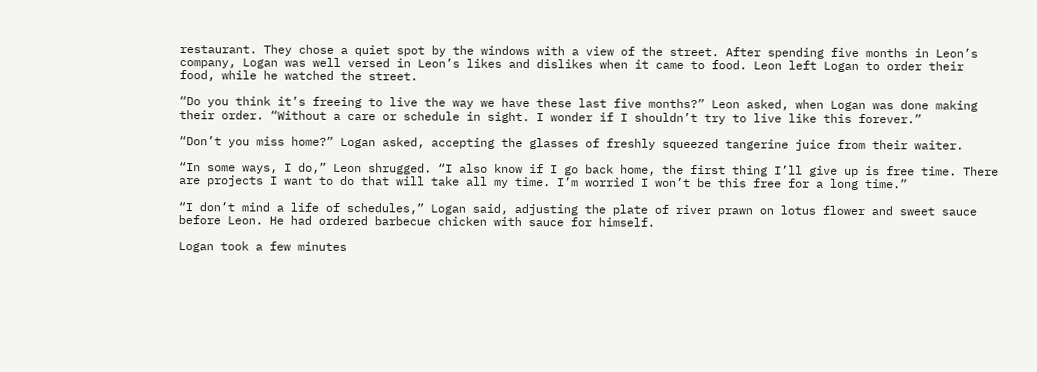restaurant. They chose a quiet spot by the windows with a view of the street. After spending five months in Leon’s company, Logan was well versed in Leon’s likes and dislikes when it came to food. Leon left Logan to order their food, while he watched the street.

“Do you think it’s freeing to live the way we have these last five months?” Leon asked, when Logan was done making their order. “Without a care or schedule in sight. I wonder if I shouldn’t try to live like this forever.”

“Don’t you miss home?” Logan asked, accepting the glasses of freshly squeezed tangerine juice from their waiter.

“In some ways, I do,” Leon shrugged. “I also know if I go back home, the first thing I’ll give up is free time. There are projects I want to do that will take all my time. I’m worried I won’t be this free for a long time.”

“I don’t mind a life of schedules,” Logan said, adjusting the plate of river prawn on lotus flower and sweet sauce before Leon. He had ordered barbecue chicken with sauce for himself.

Logan took a few minutes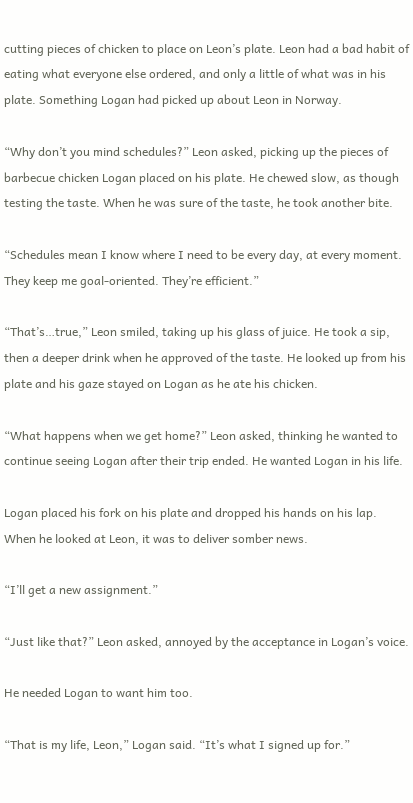cutting pieces of chicken to place on Leon’s plate. Leon had a bad habit of eating what everyone else ordered, and only a little of what was in his plate. Something Logan had picked up about Leon in Norway.

“Why don’t you mind schedules?” Leon asked, picking up the pieces of barbecue chicken Logan placed on his plate. He chewed slow, as though testing the taste. When he was sure of the taste, he took another bite.

“Schedules mean I know where I need to be every day, at every moment. They keep me goal-oriented. They’re efficient.”

“That’s…true,” Leon smiled, taking up his glass of juice. He took a sip, then a deeper drink when he approved of the taste. He looked up from his plate and his gaze stayed on Logan as he ate his chicken.

“What happens when we get home?” Leon asked, thinking he wanted to continue seeing Logan after their trip ended. He wanted Logan in his life.

Logan placed his fork on his plate and dropped his hands on his lap. When he looked at Leon, it was to deliver somber news.

“I’ll get a new assignment.”

“Just like that?” Leon asked, annoyed by the acceptance in Logan’s voice.

He needed Logan to want him too.

“That is my life, Leon,” Logan said. “It’s what I signed up for.”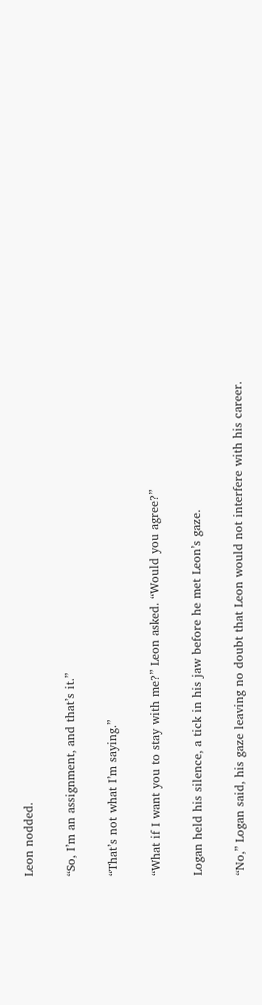Leon nodded.

“So, I’m an assignment, and that’s it.”

“That’s not what I’m saying.”

“What if I want you to stay with me?” Leon asked. “Would you agree?”

Logan held his silence, a tick in his jaw before he met Leon’s gaze.

“No,” Logan said, his gaze leaving no doubt that Leon would not interfere with his career.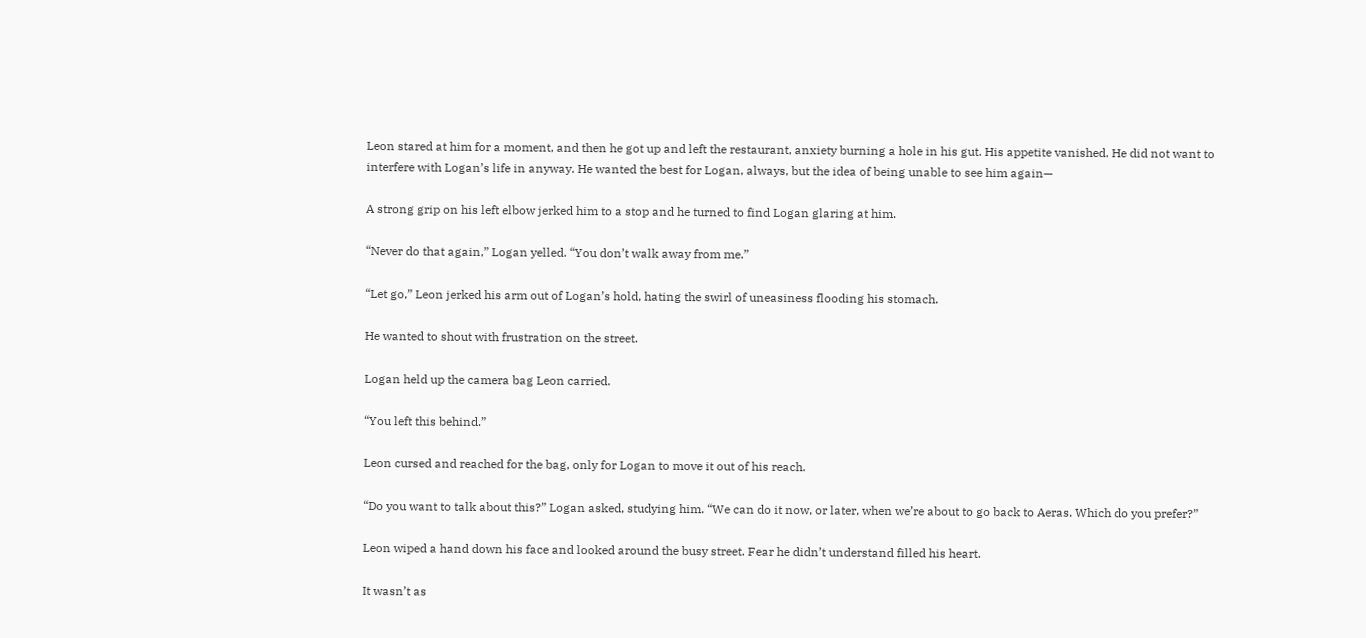Leon stared at him for a moment, and then he got up and left the restaurant, anxiety burning a hole in his gut. His appetite vanished. He did not want to interfere with Logan’s life in anyway. He wanted the best for Logan, always, but the idea of being unable to see him again—

A strong grip on his left elbow jerked him to a stop and he turned to find Logan glaring at him.

“Never do that again,” Logan yelled. “You don’t walk away from me.”

“Let go,” Leon jerked his arm out of Logan’s hold, hating the swirl of uneasiness flooding his stomach.

He wanted to shout with frustration on the street.

Logan held up the camera bag Leon carried.

“You left this behind.”

Leon cursed and reached for the bag, only for Logan to move it out of his reach.

“Do you want to talk about this?” Logan asked, studying him. “We can do it now, or later, when we’re about to go back to Aeras. Which do you prefer?”

Leon wiped a hand down his face and looked around the busy street. Fear he didn’t understand filled his heart.

It wasn’t as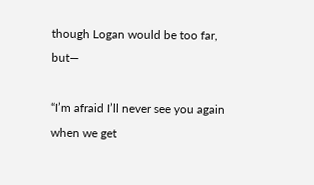though Logan would be too far, but—

“I’m afraid I’ll never see you again when we get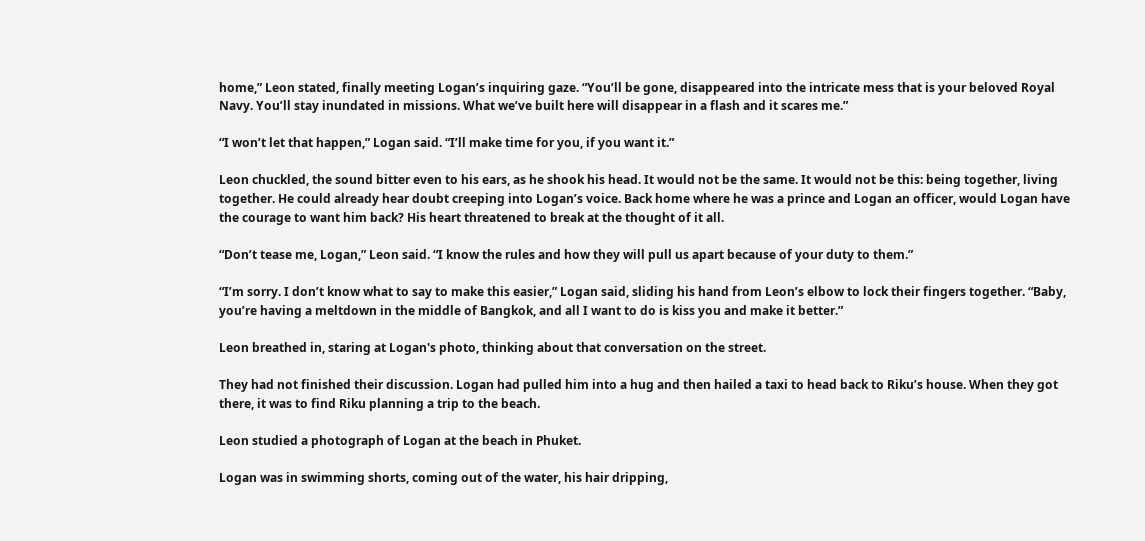home,” Leon stated, finally meeting Logan’s inquiring gaze. “You’ll be gone, disappeared into the intricate mess that is your beloved Royal Navy. You’ll stay inundated in missions. What we’ve built here will disappear in a flash and it scares me.”

“I won’t let that happen,” Logan said. “I’ll make time for you, if you want it.”

Leon chuckled, the sound bitter even to his ears, as he shook his head. It would not be the same. It would not be this: being together, living together. He could already hear doubt creeping into Logan’s voice. Back home where he was a prince and Logan an officer, would Logan have the courage to want him back? His heart threatened to break at the thought of it all.

“Don’t tease me, Logan,” Leon said. “I know the rules and how they will pull us apart because of your duty to them.”

“I’m sorry. I don’t know what to say to make this easier,” Logan said, sliding his hand from Leon’s elbow to lock their fingers together. “Baby, you’re having a meltdown in the middle of Bangkok, and all I want to do is kiss you and make it better.”

Leon breathed in, staring at Logan's photo, thinking about that conversation on the street.

They had not finished their discussion. Logan had pulled him into a hug and then hailed a taxi to head back to Riku’s house. When they got there, it was to find Riku planning a trip to the beach.

Leon studied a photograph of Logan at the beach in Phuket.

Logan was in swimming shorts, coming out of the water, his hair dripping,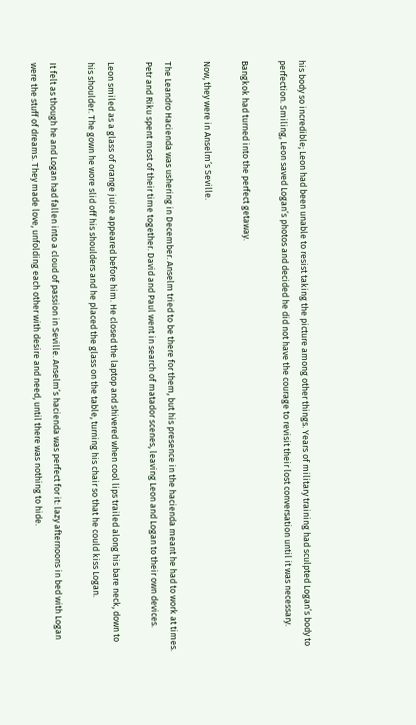his body so incredible; Leon had been unable to resist taking the picture among other things. Years of military training had sculpted Logan’s body to perfection. Smiling, Leon saved Logan’s photos and decided he did not have the courage to revisit their lost conversation until it was necessary.

Bangkok had turned into the perfect getaway.

Now, they were in Anselm’s Seville.

The Leandro Hacienda was ushering in December. Anselm tried to be there for them, but his presence in the hacienda meant he had to work at times. Petr and Riku spent most of their time together. David and Paul went in search of matador scenes, leaving Leon and Logan to their own devices.

Leon smiled as a glass of orange juice appeared before him. He closed the laptop and shivered when cool lips trailed along his bare neck, down to his shoulder. The gown he wore slid off his shoulders and he placed the glass on the table, turning his chair so that he could kiss Logan.

It felt as though he and Logan had fallen into a cloud of passion in Seville. Anselm’s hacienda was perfect for it: lazy afternoons in bed with Logan were the stuff of dreams. They made love, unfolding each other with desire and need, until there was nothing to hide.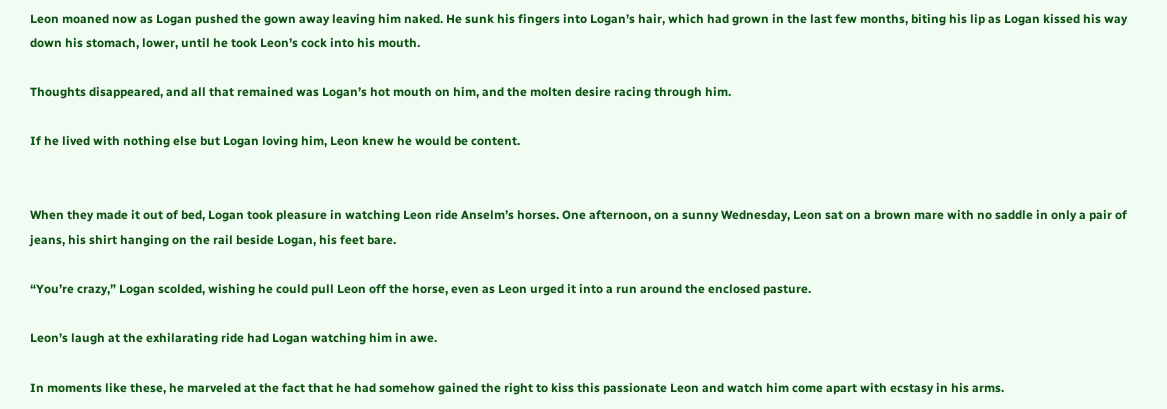Leon moaned now as Logan pushed the gown away leaving him naked. He sunk his fingers into Logan’s hair, which had grown in the last few months, biting his lip as Logan kissed his way down his stomach, lower, until he took Leon’s cock into his mouth.

Thoughts disappeared, and all that remained was Logan’s hot mouth on him, and the molten desire racing through him.

If he lived with nothing else but Logan loving him, Leon knew he would be content.


When they made it out of bed, Logan took pleasure in watching Leon ride Anselm’s horses. One afternoon, on a sunny Wednesday, Leon sat on a brown mare with no saddle in only a pair of jeans, his shirt hanging on the rail beside Logan, his feet bare.

“You’re crazy,” Logan scolded, wishing he could pull Leon off the horse, even as Leon urged it into a run around the enclosed pasture.

Leon’s laugh at the exhilarating ride had Logan watching him in awe.

In moments like these, he marveled at the fact that he had somehow gained the right to kiss this passionate Leon and watch him come apart with ecstasy in his arms.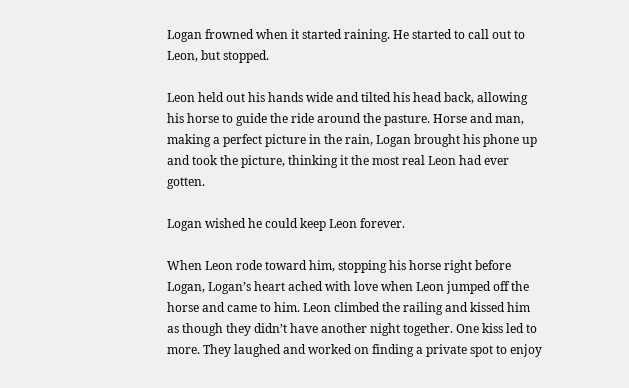Logan frowned when it started raining. He started to call out to Leon, but stopped.

Leon held out his hands wide and tilted his head back, allowing his horse to guide the ride around the pasture. Horse and man, making a perfect picture in the rain, Logan brought his phone up and took the picture, thinking it the most real Leon had ever gotten.

Logan wished he could keep Leon forever.

When Leon rode toward him, stopping his horse right before Logan, Logan’s heart ached with love when Leon jumped off the horse and came to him. Leon climbed the railing and kissed him as though they didn’t have another night together. One kiss led to more. They laughed and worked on finding a private spot to enjoy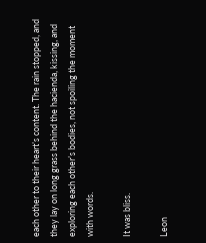each other to their heart’s content. The rain stopped, and they lay on long grass behind the hacienda, kissing, and exploring each other’s bodies, not spoiling the moment with words.

It was bliss.

Leon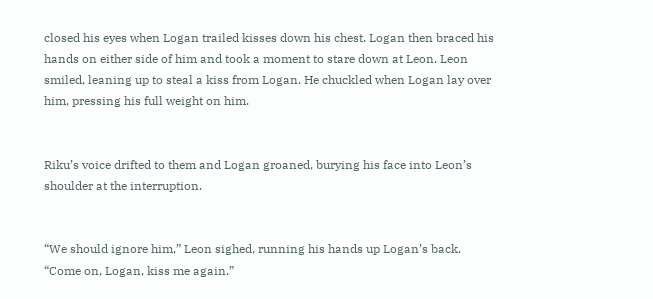closed his eyes when Logan trailed kisses down his chest. Logan then braced his hands on either side of him and took a moment to stare down at Leon. Leon smiled, leaning up to steal a kiss from Logan. He chuckled when Logan lay over him, pressing his full weight on him.


Riku’s voice drifted to them and Logan groaned, burying his face into Leon’s shoulder at the interruption.


“We should ignore him,” Leon sighed, running his hands up Logan’s back. “Come on, Logan, kiss me again.”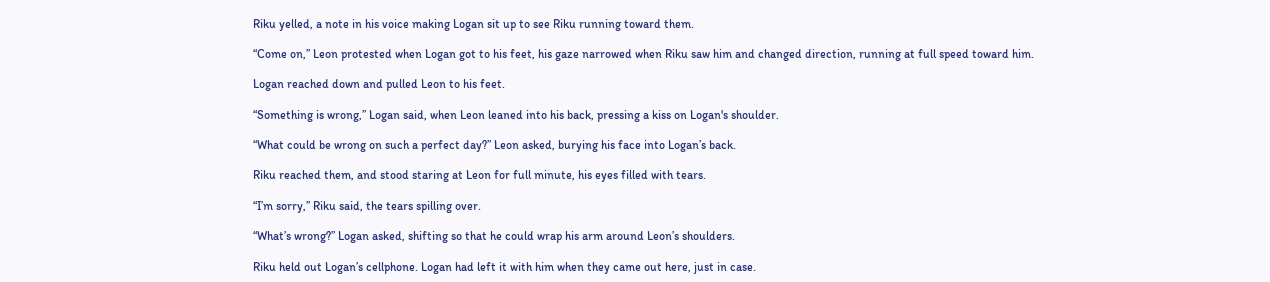Riku yelled, a note in his voice making Logan sit up to see Riku running toward them.

“Come on,” Leon protested when Logan got to his feet, his gaze narrowed when Riku saw him and changed direction, running at full speed toward him.

Logan reached down and pulled Leon to his feet.

“Something is wrong,” Logan said, when Leon leaned into his back, pressing a kiss on Logan's shoulder.

“What could be wrong on such a perfect day?” Leon asked, burying his face into Logan’s back.

Riku reached them, and stood staring at Leon for full minute, his eyes filled with tears.

“I’m sorry,” Riku said, the tears spilling over.

“What’s wrong?” Logan asked, shifting so that he could wrap his arm around Leon’s shoulders.

Riku held out Logan’s cellphone. Logan had left it with him when they came out here, just in case.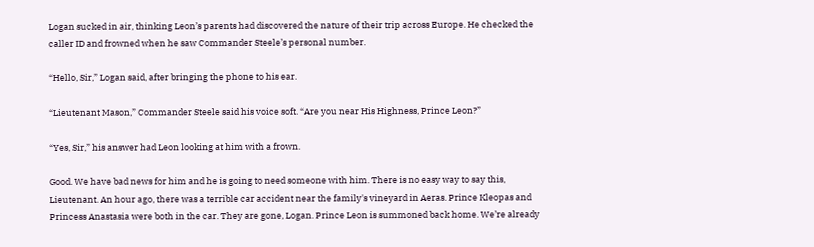Logan sucked in air, thinking Leon’s parents had discovered the nature of their trip across Europe. He checked the caller ID and frowned when he saw Commander Steele’s personal number.

“Hello, Sir,” Logan said, after bringing the phone to his ear.

“Lieutenant Mason,” Commander Steele said his voice soft. “Are you near His Highness, Prince Leon?”

“Yes, Sir,” his answer had Leon looking at him with a frown.

Good. We have bad news for him and he is going to need someone with him. There is no easy way to say this, Lieutenant. An hour ago, there was a terrible car accident near the family's vineyard in Aeras. Prince Kleopas and Princess Anastasia were both in the car. They are gone, Logan. Prince Leon is summoned back home. We’re already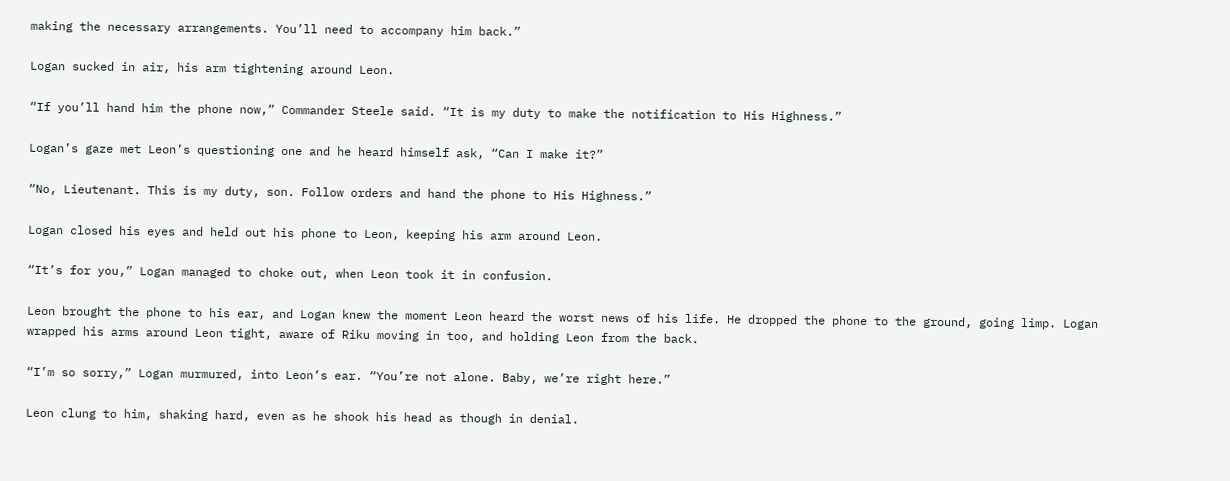making the necessary arrangements. You’ll need to accompany him back.”

Logan sucked in air, his arm tightening around Leon.

“If you’ll hand him the phone now,” Commander Steele said. “It is my duty to make the notification to His Highness.”

Logan’s gaze met Leon’s questioning one and he heard himself ask, “Can I make it?”

“No, Lieutenant. This is my duty, son. Follow orders and hand the phone to His Highness.”

Logan closed his eyes and held out his phone to Leon, keeping his arm around Leon.

“It’s for you,” Logan managed to choke out, when Leon took it in confusion.

Leon brought the phone to his ear, and Logan knew the moment Leon heard the worst news of his life. He dropped the phone to the ground, going limp. Logan wrapped his arms around Leon tight, aware of Riku moving in too, and holding Leon from the back.

“I’m so sorry,” Logan murmured, into Leon’s ear. “You’re not alone. Baby, we’re right here.”

Leon clung to him, shaking hard, even as he shook his head as though in denial.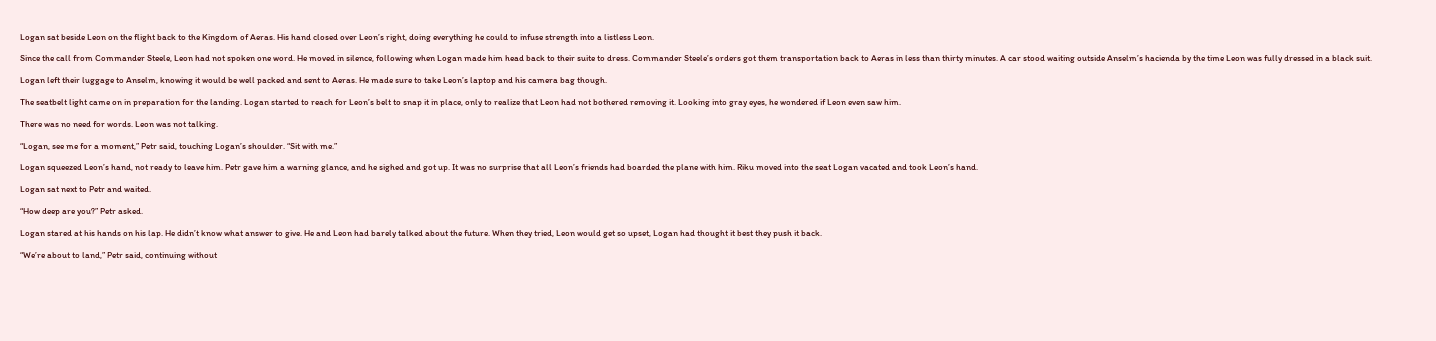Logan sat beside Leon on the flight back to the Kingdom of Aeras. His hand closed over Leon’s right, doing everything he could to infuse strength into a listless Leon.

Since the call from Commander Steele, Leon had not spoken one word. He moved in silence, following when Logan made him head back to their suite to dress. Commander Steele’s orders got them transportation back to Aeras in less than thirty minutes. A car stood waiting outside Anselm’s hacienda by the time Leon was fully dressed in a black suit.

Logan left their luggage to Anselm, knowing it would be well packed and sent to Aeras. He made sure to take Leon’s laptop and his camera bag though.

The seatbelt light came on in preparation for the landing. Logan started to reach for Leon’s belt to snap it in place, only to realize that Leon had not bothered removing it. Looking into gray eyes, he wondered if Leon even saw him.

There was no need for words. Leon was not talking.

“Logan, see me for a moment,” Petr said, touching Logan’s shoulder. “Sit with me.”

Logan squeezed Leon’s hand, not ready to leave him. Petr gave him a warning glance, and he sighed and got up. It was no surprise that all Leon’s friends had boarded the plane with him. Riku moved into the seat Logan vacated and took Leon’s hand.

Logan sat next to Petr and waited.

“How deep are you?” Petr asked.

Logan stared at his hands on his lap. He didn’t know what answer to give. He and Leon had barely talked about the future. When they tried, Leon would get so upset, Logan had thought it best they push it back.

“We’re about to land,” Petr said, continuing without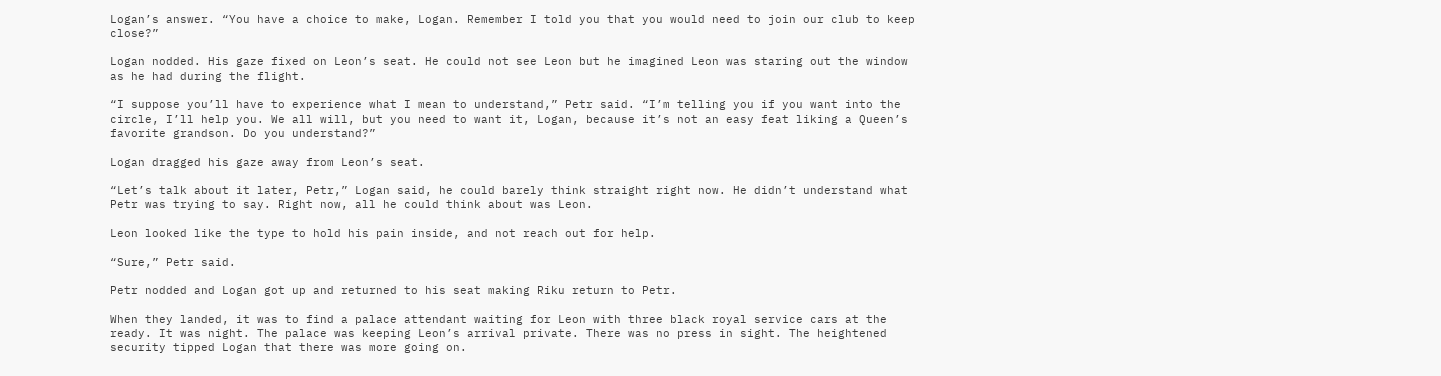Logan’s answer. “You have a choice to make, Logan. Remember I told you that you would need to join our club to keep close?”

Logan nodded. His gaze fixed on Leon’s seat. He could not see Leon but he imagined Leon was staring out the window as he had during the flight.

“I suppose you’ll have to experience what I mean to understand,” Petr said. “I’m telling you if you want into the circle, I’ll help you. We all will, but you need to want it, Logan, because it’s not an easy feat liking a Queen’s favorite grandson. Do you understand?”

Logan dragged his gaze away from Leon’s seat.

“Let’s talk about it later, Petr,” Logan said, he could barely think straight right now. He didn’t understand what Petr was trying to say. Right now, all he could think about was Leon.

Leon looked like the type to hold his pain inside, and not reach out for help.

“Sure,” Petr said.

Petr nodded and Logan got up and returned to his seat making Riku return to Petr.

When they landed, it was to find a palace attendant waiting for Leon with three black royal service cars at the ready. It was night. The palace was keeping Leon’s arrival private. There was no press in sight. The heightened security tipped Logan that there was more going on.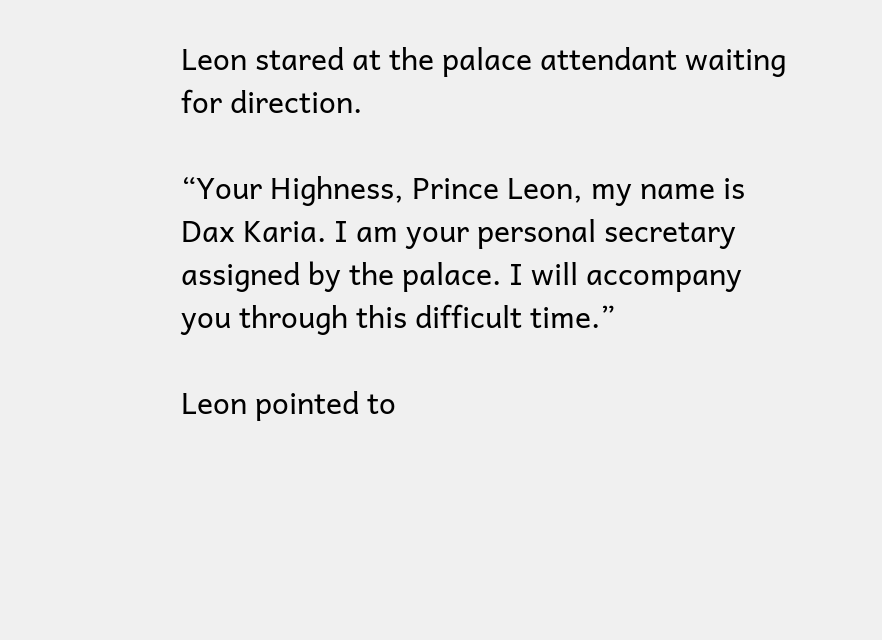Leon stared at the palace attendant waiting for direction.

“Your Highness, Prince Leon, my name is Dax Karia. I am your personal secretary assigned by the palace. I will accompany you through this difficult time.”

Leon pointed to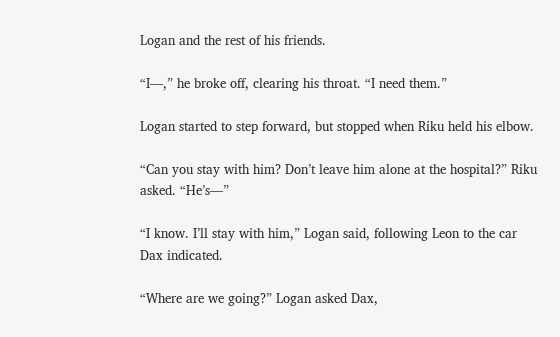Logan and the rest of his friends.

“I—,” he broke off, clearing his throat. “I need them.”

Logan started to step forward, but stopped when Riku held his elbow.

“Can you stay with him? Don’t leave him alone at the hospital?” Riku asked. “He’s—”

“I know. I’ll stay with him,” Logan said, following Leon to the car Dax indicated.

“Where are we going?” Logan asked Dax,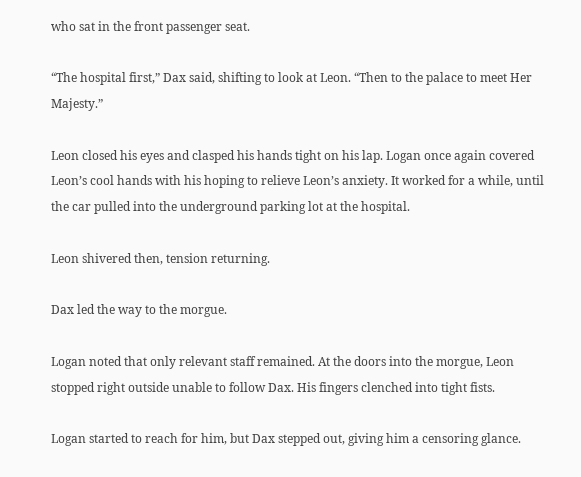who sat in the front passenger seat.

“The hospital first,” Dax said, shifting to look at Leon. “Then to the palace to meet Her Majesty.”

Leon closed his eyes and clasped his hands tight on his lap. Logan once again covered Leon’s cool hands with his hoping to relieve Leon’s anxiety. It worked for a while, until the car pulled into the underground parking lot at the hospital.

Leon shivered then, tension returning.

Dax led the way to the morgue.

Logan noted that only relevant staff remained. At the doors into the morgue, Leon stopped right outside unable to follow Dax. His fingers clenched into tight fists.

Logan started to reach for him, but Dax stepped out, giving him a censoring glance.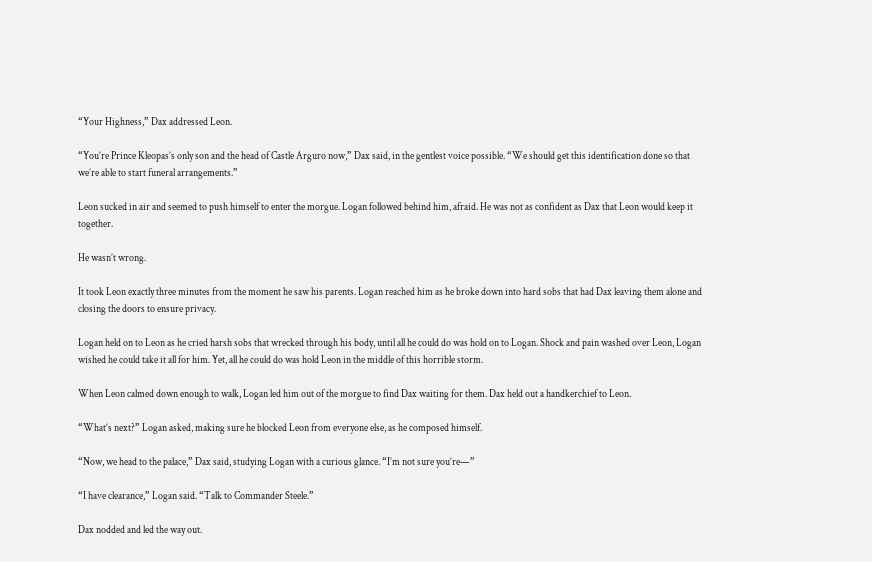“Your Highness,” Dax addressed Leon.

“You’re Prince Kleopas’s only son and the head of Castle Arguro now,” Dax said, in the gentlest voice possible. “We should get this identification done so that we’re able to start funeral arrangements.”

Leon sucked in air and seemed to push himself to enter the morgue. Logan followed behind him, afraid. He was not as confident as Dax that Leon would keep it together.

He wasn’t wrong.

It took Leon exactly three minutes from the moment he saw his parents. Logan reached him as he broke down into hard sobs that had Dax leaving them alone and closing the doors to ensure privacy.

Logan held on to Leon as he cried harsh sobs that wrecked through his body, until all he could do was hold on to Logan. Shock and pain washed over Leon, Logan wished he could take it all for him. Yet, all he could do was hold Leon in the middle of this horrible storm.

When Leon calmed down enough to walk, Logan led him out of the morgue to find Dax waiting for them. Dax held out a handkerchief to Leon.

“What’s next?” Logan asked, making sure he blocked Leon from everyone else, as he composed himself.

“Now, we head to the palace,” Dax said, studying Logan with a curious glance. “I’m not sure you’re—”

“I have clearance,” Logan said. “Talk to Commander Steele.”

Dax nodded and led the way out.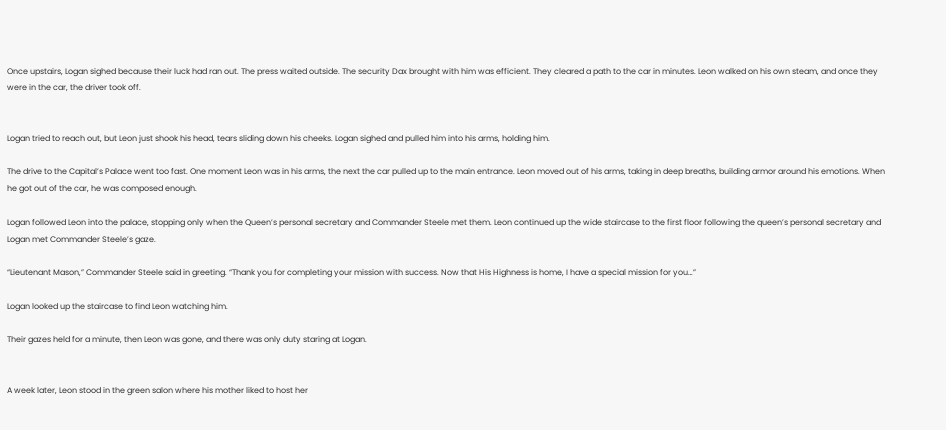Once upstairs, Logan sighed because their luck had ran out. The press waited outside. The security Dax brought with him was efficient. They cleared a path to the car in minutes. Leon walked on his own steam, and once they were in the car, the driver took off.


Logan tried to reach out, but Leon just shook his head, tears sliding down his cheeks. Logan sighed and pulled him into his arms, holding him.

The drive to the Capital’s Palace went too fast. One moment Leon was in his arms, the next the car pulled up to the main entrance. Leon moved out of his arms, taking in deep breaths, building armor around his emotions. When he got out of the car, he was composed enough.

Logan followed Leon into the palace, stopping only when the Queen’s personal secretary and Commander Steele met them. Leon continued up the wide staircase to the first floor following the queen’s personal secretary and Logan met Commander Steele’s gaze.

“Lieutenant Mason,” Commander Steele said in greeting. “Thank you for completing your mission with success. Now that His Highness is home, I have a special mission for you…”

Logan looked up the staircase to find Leon watching him.

Their gazes held for a minute, then Leon was gone, and there was only duty staring at Logan.


A week later, Leon stood in the green salon where his mother liked to host her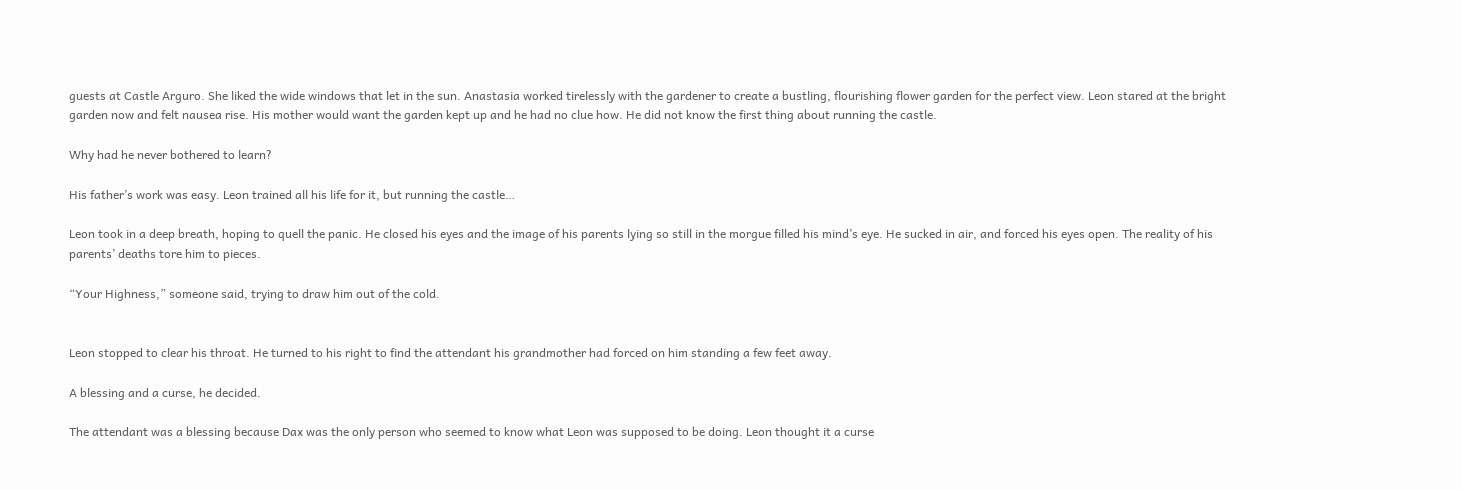guests at Castle Arguro. She liked the wide windows that let in the sun. Anastasia worked tirelessly with the gardener to create a bustling, flourishing flower garden for the perfect view. Leon stared at the bright garden now and felt nausea rise. His mother would want the garden kept up and he had no clue how. He did not know the first thing about running the castle.

Why had he never bothered to learn?

His father’s work was easy. Leon trained all his life for it, but running the castle…

Leon took in a deep breath, hoping to quell the panic. He closed his eyes and the image of his parents lying so still in the morgue filled his mind’s eye. He sucked in air, and forced his eyes open. The reality of his parents’ deaths tore him to pieces.

“Your Highness,” someone said, trying to draw him out of the cold.


Leon stopped to clear his throat. He turned to his right to find the attendant his grandmother had forced on him standing a few feet away.

A blessing and a curse, he decided.

The attendant was a blessing because Dax was the only person who seemed to know what Leon was supposed to be doing. Leon thought it a curse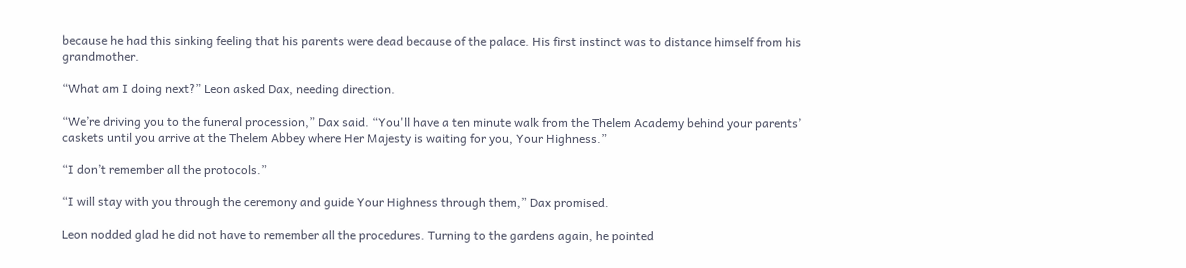because he had this sinking feeling that his parents were dead because of the palace. His first instinct was to distance himself from his grandmother.

“What am I doing next?” Leon asked Dax, needing direction.

“We’re driving you to the funeral procession,” Dax said. “You'll have a ten minute walk from the Thelem Academy behind your parents’ caskets until you arrive at the Thelem Abbey where Her Majesty is waiting for you, Your Highness.”

“I don’t remember all the protocols.”

“I will stay with you through the ceremony and guide Your Highness through them,” Dax promised.

Leon nodded glad he did not have to remember all the procedures. Turning to the gardens again, he pointed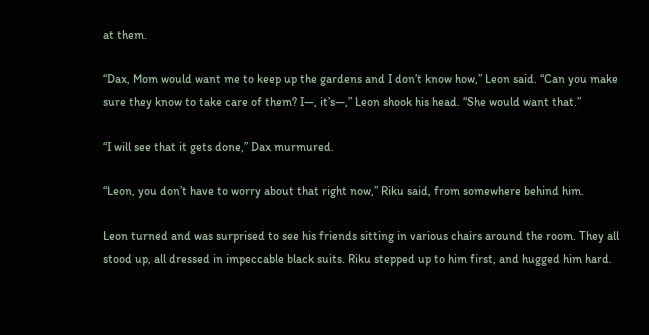at them.

“Dax, Mom would want me to keep up the gardens and I don’t know how,” Leon said. “Can you make sure they know to take care of them? I—, it’s—,” Leon shook his head. “She would want that.”

“I will see that it gets done,” Dax murmured.

“Leon, you don’t have to worry about that right now,” Riku said, from somewhere behind him.

Leon turned and was surprised to see his friends sitting in various chairs around the room. They all stood up, all dressed in impeccable black suits. Riku stepped up to him first, and hugged him hard.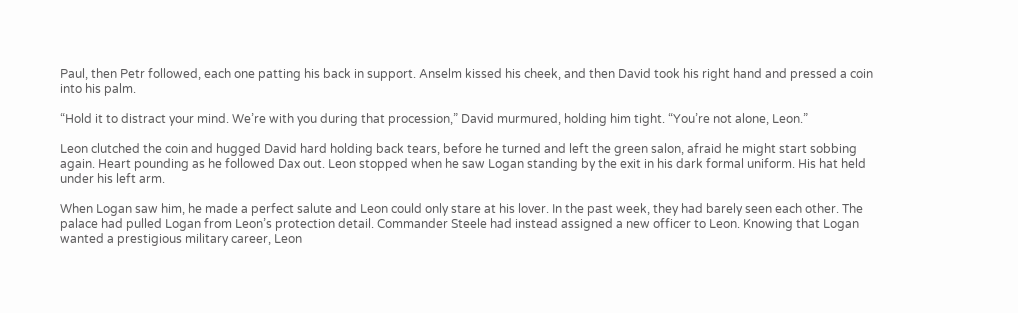Paul, then Petr followed, each one patting his back in support. Anselm kissed his cheek, and then David took his right hand and pressed a coin into his palm.

“Hold it to distract your mind. We’re with you during that procession,” David murmured, holding him tight. “You’re not alone, Leon.”

Leon clutched the coin and hugged David hard holding back tears, before he turned and left the green salon, afraid he might start sobbing again. Heart pounding as he followed Dax out. Leon stopped when he saw Logan standing by the exit in his dark formal uniform. His hat held under his left arm.

When Logan saw him, he made a perfect salute and Leon could only stare at his lover. In the past week, they had barely seen each other. The palace had pulled Logan from Leon’s protection detail. Commander Steele had instead assigned a new officer to Leon. Knowing that Logan wanted a prestigious military career, Leon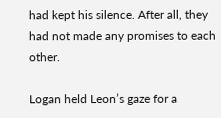had kept his silence. After all, they had not made any promises to each other.

Logan held Leon’s gaze for a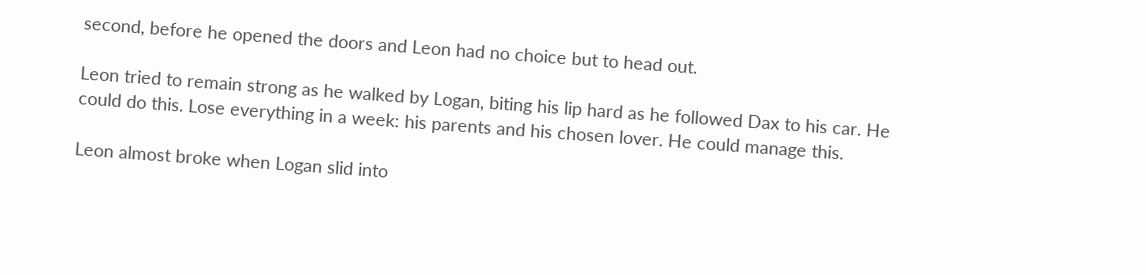second, before he opened the doors and Leon had no choice but to head out.

Leon tried to remain strong as he walked by Logan, biting his lip hard as he followed Dax to his car. He could do this. Lose everything in a week: his parents and his chosen lover. He could manage this.

Leon almost broke when Logan slid into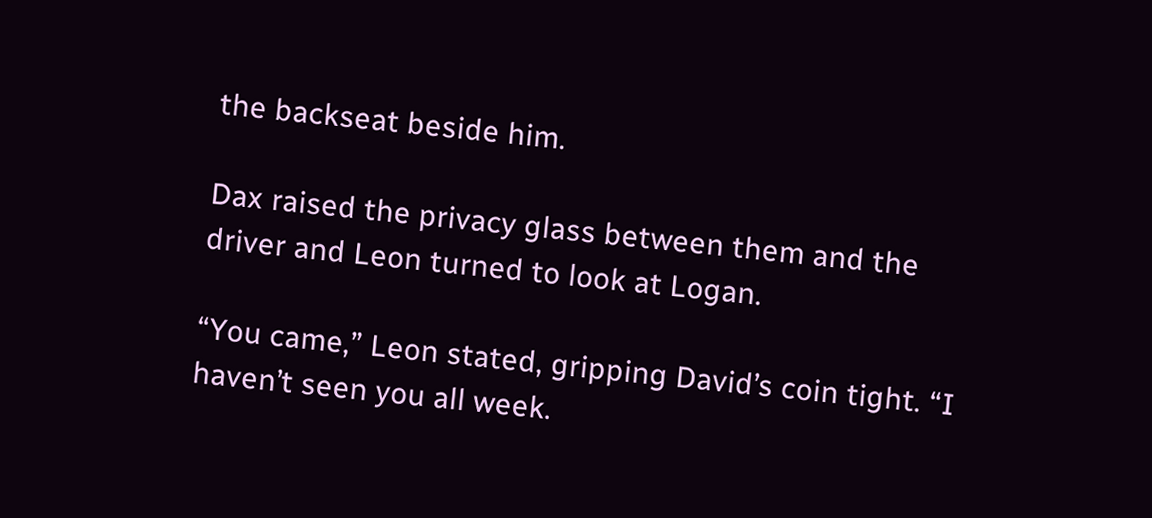the backseat beside him.

Dax raised the privacy glass between them and the driver and Leon turned to look at Logan.

“You came,” Leon stated, gripping David’s coin tight. “I haven’t seen you all week.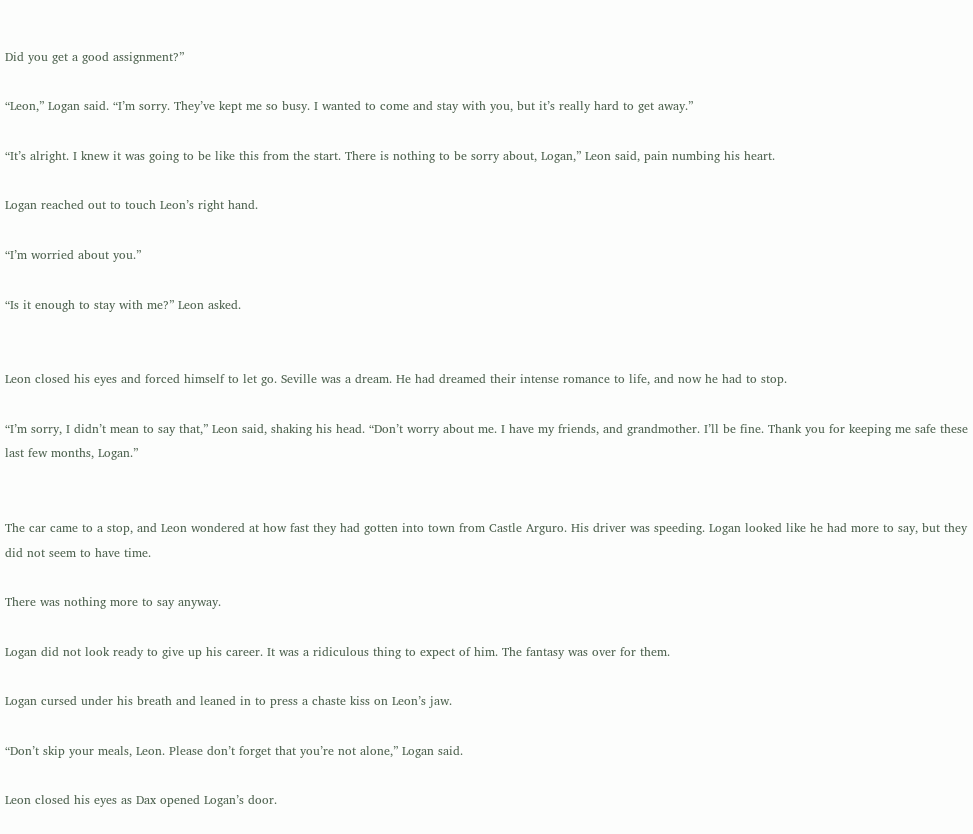Did you get a good assignment?”

“Leon,” Logan said. “I’m sorry. They’ve kept me so busy. I wanted to come and stay with you, but it’s really hard to get away.”

“It’s alright. I knew it was going to be like this from the start. There is nothing to be sorry about, Logan,” Leon said, pain numbing his heart.

Logan reached out to touch Leon’s right hand.

“I’m worried about you.”

“Is it enough to stay with me?” Leon asked.


Leon closed his eyes and forced himself to let go. Seville was a dream. He had dreamed their intense romance to life, and now he had to stop.

“I’m sorry, I didn’t mean to say that,” Leon said, shaking his head. “Don’t worry about me. I have my friends, and grandmother. I’ll be fine. Thank you for keeping me safe these last few months, Logan.”


The car came to a stop, and Leon wondered at how fast they had gotten into town from Castle Arguro. His driver was speeding. Logan looked like he had more to say, but they did not seem to have time.

There was nothing more to say anyway.

Logan did not look ready to give up his career. It was a ridiculous thing to expect of him. The fantasy was over for them.

Logan cursed under his breath and leaned in to press a chaste kiss on Leon’s jaw.

“Don’t skip your meals, Leon. Please don’t forget that you’re not alone,” Logan said.

Leon closed his eyes as Dax opened Logan’s door.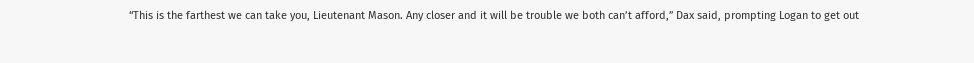“This is the farthest we can take you, Lieutenant Mason. Any closer and it will be trouble we both can’t afford,” Dax said, prompting Logan to get out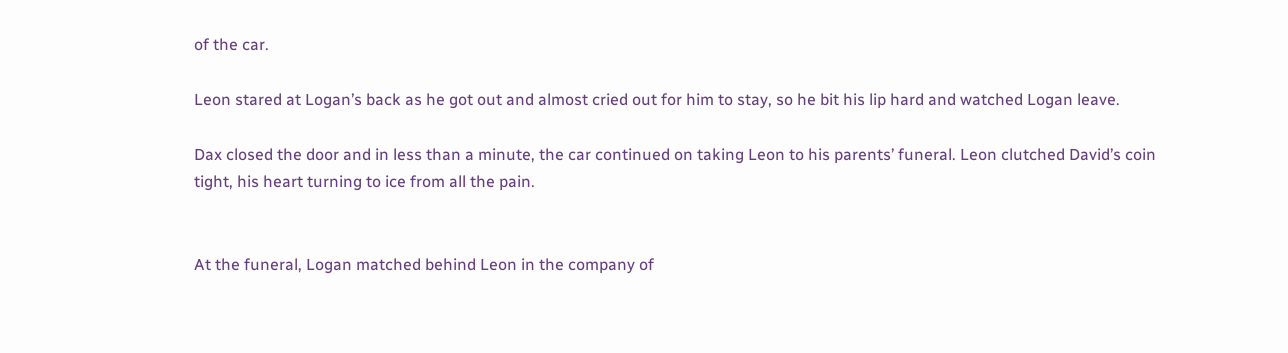of the car.

Leon stared at Logan’s back as he got out and almost cried out for him to stay, so he bit his lip hard and watched Logan leave.

Dax closed the door and in less than a minute, the car continued on taking Leon to his parents’ funeral. Leon clutched David’s coin tight, his heart turning to ice from all the pain.


At the funeral, Logan matched behind Leon in the company of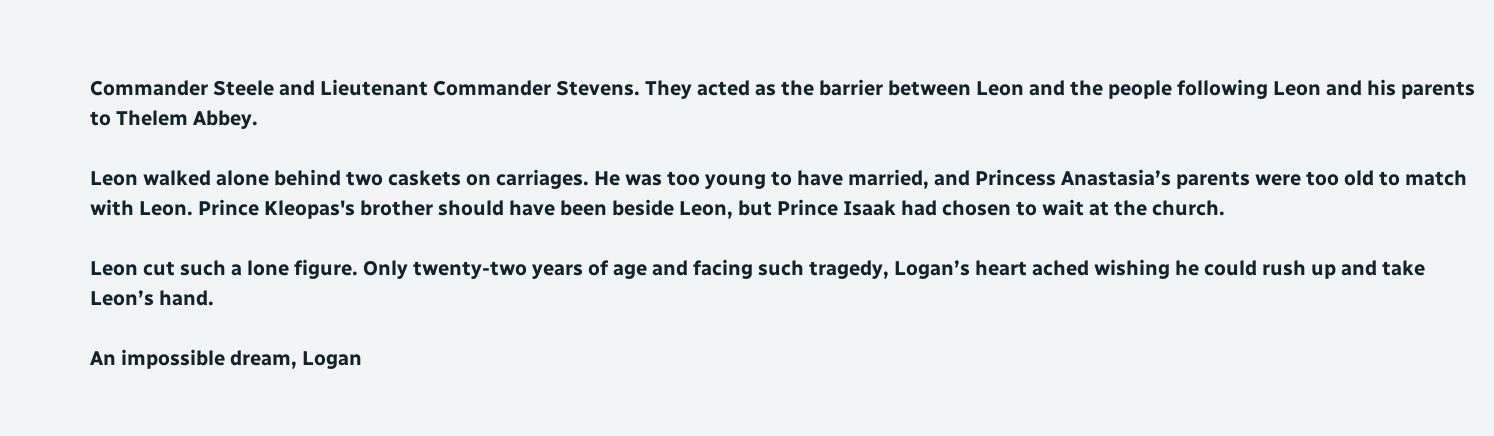Commander Steele and Lieutenant Commander Stevens. They acted as the barrier between Leon and the people following Leon and his parents to Thelem Abbey.

Leon walked alone behind two caskets on carriages. He was too young to have married, and Princess Anastasia’s parents were too old to match with Leon. Prince Kleopas's brother should have been beside Leon, but Prince Isaak had chosen to wait at the church.

Leon cut such a lone figure. Only twenty-two years of age and facing such tragedy, Logan’s heart ached wishing he could rush up and take Leon’s hand.

An impossible dream, Logan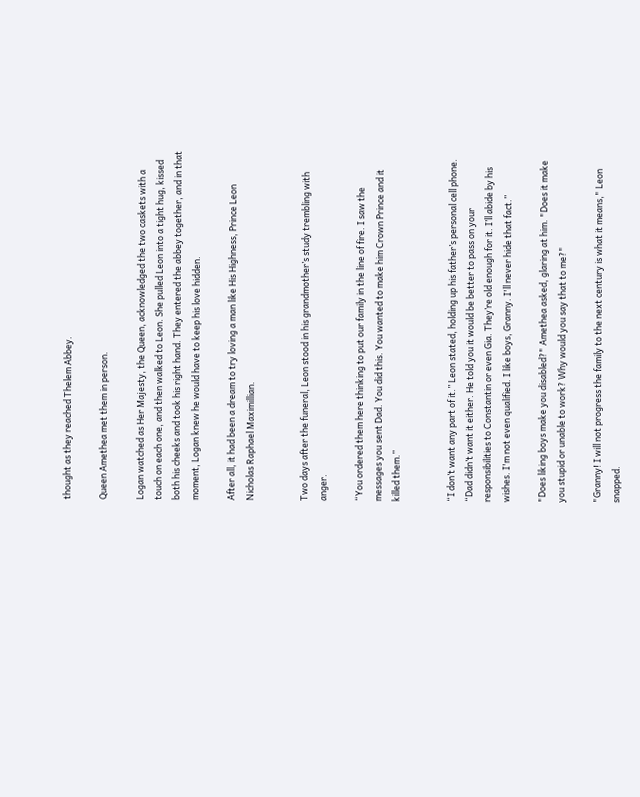thought as they reached Thelem Abbey.

Queen Amethea met them in person.

Logan watched as Her Majesty, the Queen, acknowledged the two caskets with a touch on each one, and then walked to Leon. She pulled Leon into a tight hug, kissed both his cheeks and took his right hand. They entered the abbey together, and in that moment, Logan knew he would have to keep his love hidden.

After all, it had been a dream to try loving a man like His Highness, Prince Leon Nicholas Raphael Maximillian.


Two days after the funeral, Leon stood in his grandmother’s study trembling with anger.

“You ordered them here thinking to put our family in the line of fire. I saw the messages you sent Dad. You did this. You wanted to make him Crown Prince and it killed them.”


“I don’t want any part of it.” Leon stated, holding up his father’s personal cell phone. “Dad didn’t want it either. He told you it would be better to pass on your responsibilities to Constantin or even Gia. They’re old enough for it. I’ll abide by his wishes. I'm not even qualified. I like boys, Granny. I'll never hide that fact.”

"Does liking boys make you disabled?" Amethea asked, glaring at him. "Does it make you stupid or unable to work? Why would you say that to me?"

"Granny! I will not progress the family to the next century is what it means," Leon snapped.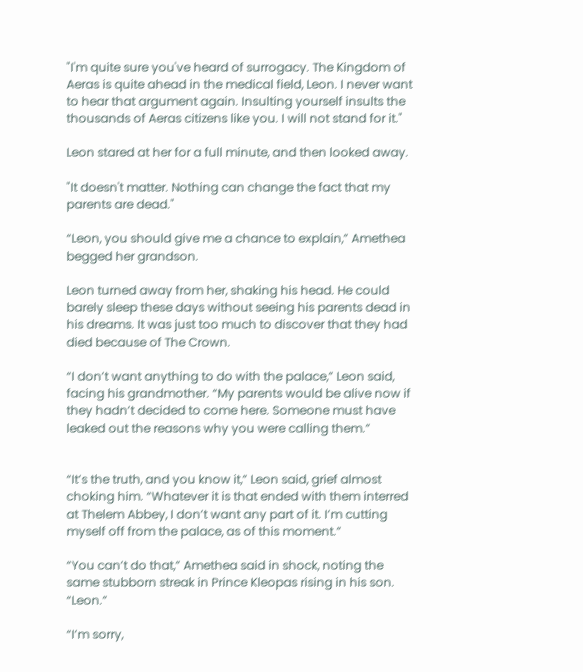"I'm quite sure you've heard of surrogacy. The Kingdom of Aeras is quite ahead in the medical field, Leon. I never want to hear that argument again. Insulting yourself insults the thousands of Aeras citizens like you. I will not stand for it."

Leon stared at her for a full minute, and then looked away.

"It doesn't matter. Nothing can change the fact that my parents are dead."

“Leon, you should give me a chance to explain,” Amethea begged her grandson.

Leon turned away from her, shaking his head. He could barely sleep these days without seeing his parents dead in his dreams. It was just too much to discover that they had died because of The Crown.

“I don’t want anything to do with the palace,” Leon said, facing his grandmother. “My parents would be alive now if they hadn’t decided to come here. Someone must have leaked out the reasons why you were calling them.”


“It’s the truth, and you know it,” Leon said, grief almost choking him. “Whatever it is that ended with them interred at Thelem Abbey, I don’t want any part of it. I’m cutting myself off from the palace, as of this moment.”

“You can’t do that,” Amethea said in shock, noting the same stubborn streak in Prince Kleopas rising in his son. “Leon.”

“I’m sorry,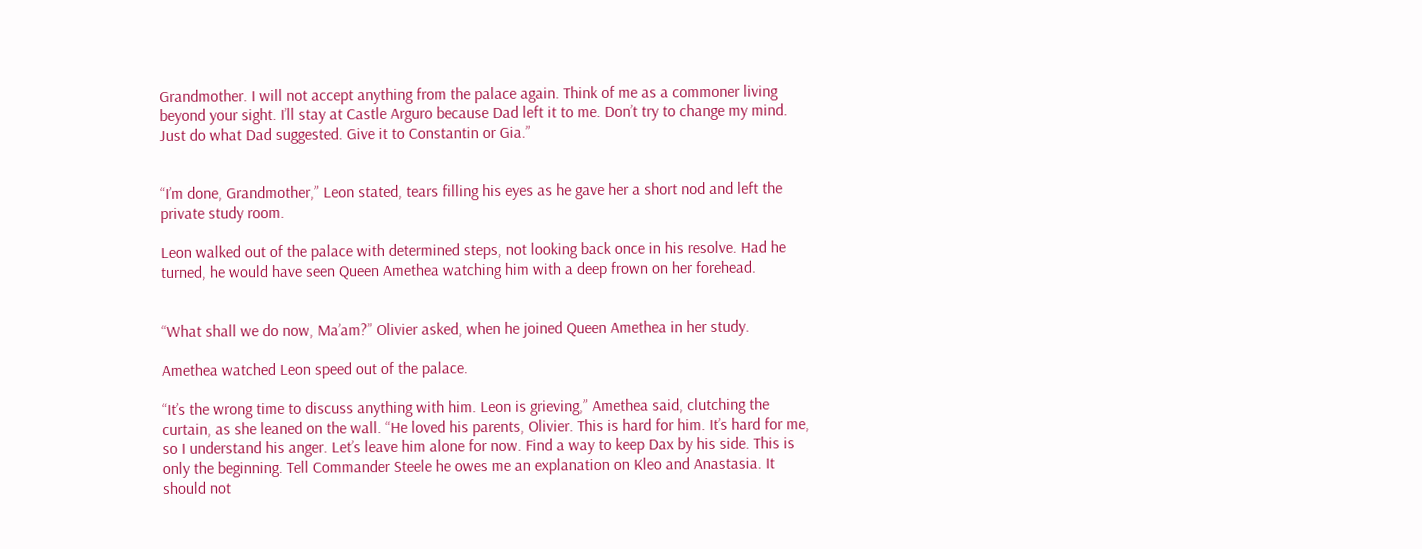Grandmother. I will not accept anything from the palace again. Think of me as a commoner living beyond your sight. I’ll stay at Castle Arguro because Dad left it to me. Don’t try to change my mind. Just do what Dad suggested. Give it to Constantin or Gia.”


“I’m done, Grandmother,” Leon stated, tears filling his eyes as he gave her a short nod and left the private study room.

Leon walked out of the palace with determined steps, not looking back once in his resolve. Had he turned, he would have seen Queen Amethea watching him with a deep frown on her forehead.


“What shall we do now, Ma’am?” Olivier asked, when he joined Queen Amethea in her study.

Amethea watched Leon speed out of the palace.

“It’s the wrong time to discuss anything with him. Leon is grieving,” Amethea said, clutching the curtain, as she leaned on the wall. “He loved his parents, Olivier. This is hard for him. It’s hard for me, so I understand his anger. Let’s leave him alone for now. Find a way to keep Dax by his side. This is only the beginning. Tell Commander Steele he owes me an explanation on Kleo and Anastasia. It should not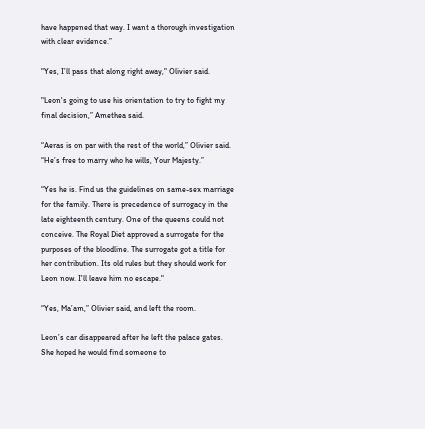have happened that way. I want a thorough investigation with clear evidence.”

"Yes, I’ll pass that along right away," Olivier said.

"Leon's going to use his orientation to try to fight my final decision,” Amethea said.

“Aeras is on par with the rest of the world,” Olivier said. “He’s free to marry who he wills, Your Majesty.”

“Yes he is. Find us the guidelines on same-sex marriage for the family. There is precedence of surrogacy in the late eighteenth century. One of the queens could not conceive. The Royal Diet approved a surrogate for the purposes of the bloodline. The surrogate got a title for her contribution. Its old rules but they should work for Leon now. I'll leave him no escape."

“Yes, Ma’am,” Olivier said, and left the room.

Leon’s car disappeared after he left the palace gates. She hoped he would find someone to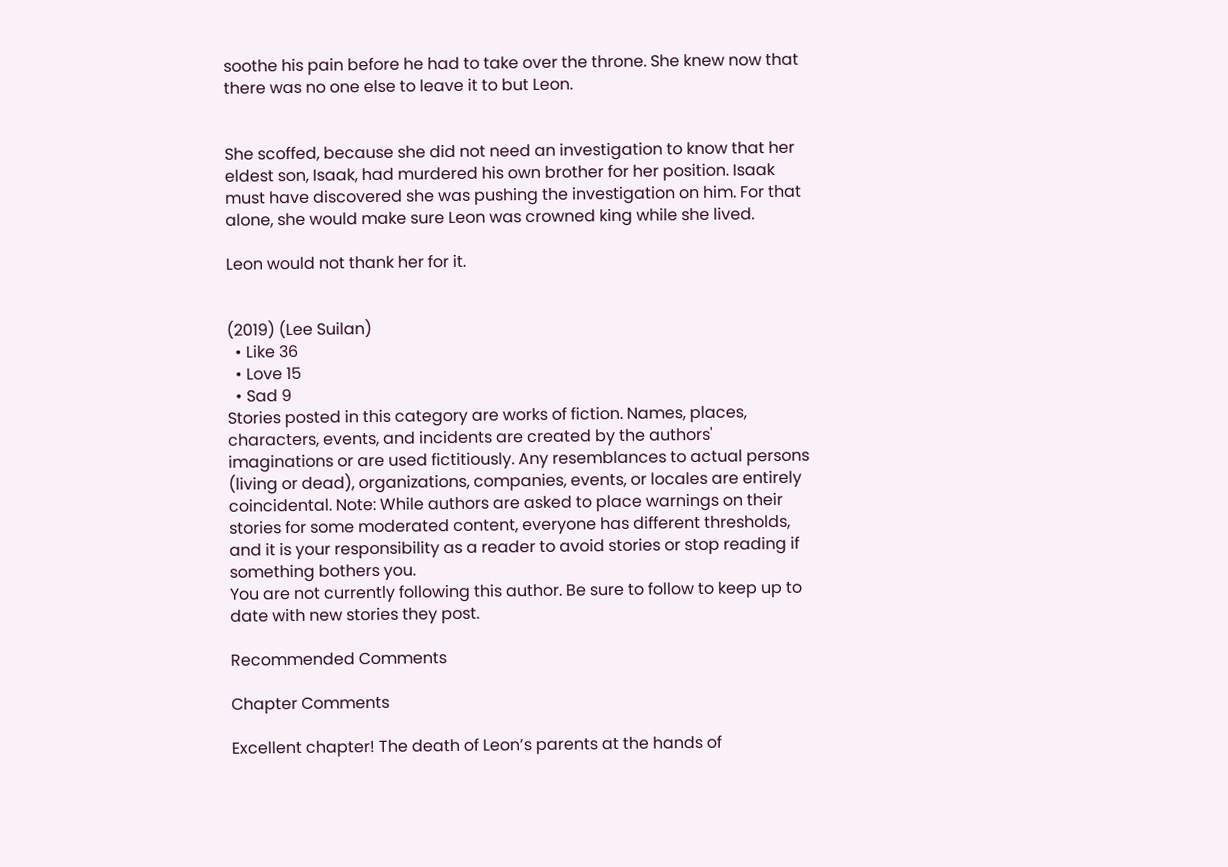soothe his pain before he had to take over the throne. She knew now that there was no one else to leave it to but Leon.


She scoffed, because she did not need an investigation to know that her eldest son, Isaak, had murdered his own brother for her position. Isaak must have discovered she was pushing the investigation on him. For that alone, she would make sure Leon was crowned king while she lived.

Leon would not thank her for it.


(2019) (Lee Suilan)
  • Like 36
  • Love 15
  • Sad 9
Stories posted in this category are works of fiction. Names, places, characters, events, and incidents are created by the authors' imaginations or are used fictitiously. Any resemblances to actual persons (living or dead), organizations, companies, events, or locales are entirely coincidental. Note: While authors are asked to place warnings on their stories for some moderated content, everyone has different thresholds, and it is your responsibility as a reader to avoid stories or stop reading if something bothers you.
You are not currently following this author. Be sure to follow to keep up to date with new stories they post.

Recommended Comments

Chapter Comments

Excellent chapter! The death of Leon’s parents at the hands of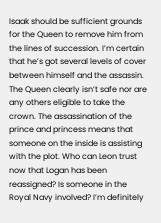Isaak should be sufficient grounds for the Queen to remove him from the lines of succession. I’m certain that he’s got several levels of cover between himself and the assassin. The Queen clearly isn’t safe nor are any others eligible to take the crown. The assassination of the prince and princess means that someone on the inside is assisting with the plot. Who can Leon trust now that Logan has been reassigned? Is someone in the Royal Navy involved? I’m definitely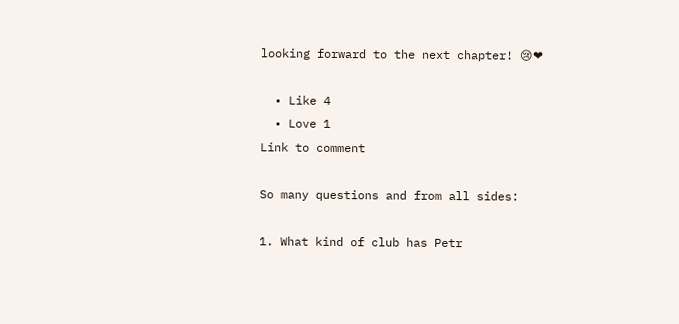looking forward to the next chapter! 😢❤

  • Like 4
  • Love 1
Link to comment

So many questions and from all sides:

1. What kind of club has Petr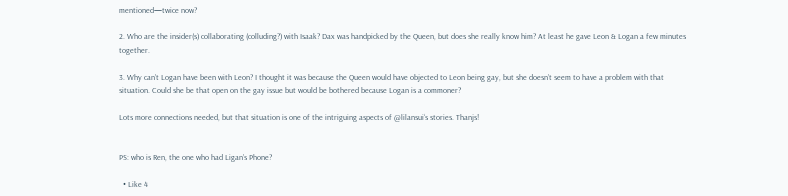mentioned—twice now?

2. Who are the insider(s) collaborating (colluding?) with Isaak? Dax was handpicked by the Queen, but does she really know him? At least he gave Leon & Logan a few minutes together.

3. Why can’t Logan have been with Leon? I thought it was because the Queen would have objected to Leon being gay, but she doesn’t seem to have a problem with that situation. Could she be that open on the gay issue but would be bothered because Logan is a commoner?

Lots more connections needed, but that situation is one of the intriguing aspects of @lilansui‘s stories. Thanjs!


PS: who is Ren, the one who had Ligan’s Phone?

  • Like 4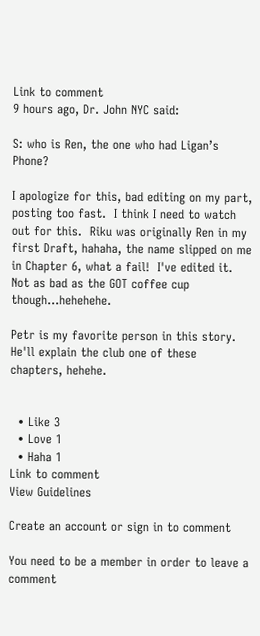Link to comment
9 hours ago, Dr. John NYC said:

S: who is Ren, the one who had Ligan’s Phone?

I apologize for this, bad editing on my part, posting too fast.  I think I need to watch out for this.  Riku was originally Ren in my first Draft, hahaha, the name slipped on me in Chapter 6, what a fail!  I've edited it.  Not as bad as the GOT coffee cup though...hehehehe.

Petr is my favorite person in this story.  He'll explain the club one of these chapters, hehehe.


  • Like 3
  • Love 1
  • Haha 1
Link to comment
View Guidelines

Create an account or sign in to comment

You need to be a member in order to leave a comment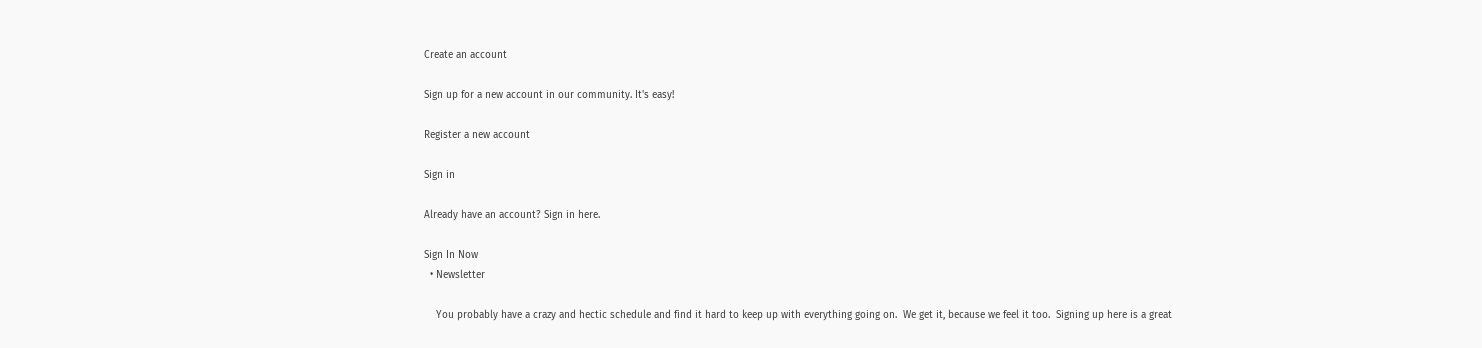Create an account

Sign up for a new account in our community. It's easy!

Register a new account

Sign in

Already have an account? Sign in here.

Sign In Now
  • Newsletter

    You probably have a crazy and hectic schedule and find it hard to keep up with everything going on.  We get it, because we feel it too.  Signing up here is a great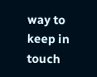way to keep in touch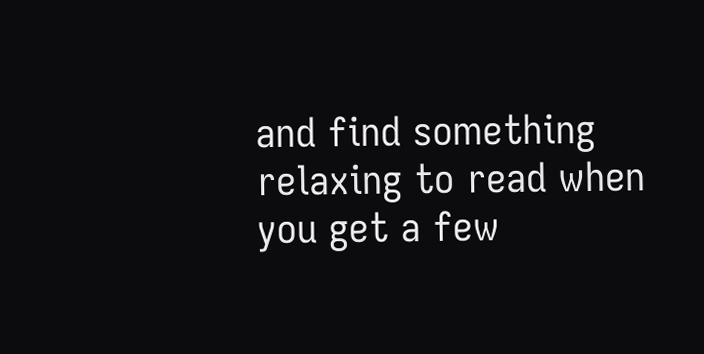and find something relaxing to read when you get a few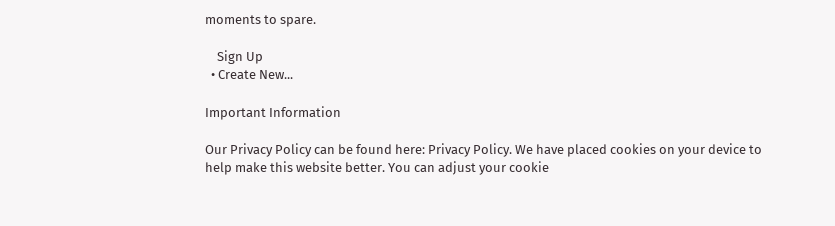moments to spare.

    Sign Up
  • Create New...

Important Information

Our Privacy Policy can be found here: Privacy Policy. We have placed cookies on your device to help make this website better. You can adjust your cookie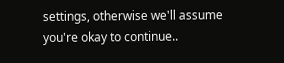settings, otherwise we'll assume you're okay to continue..